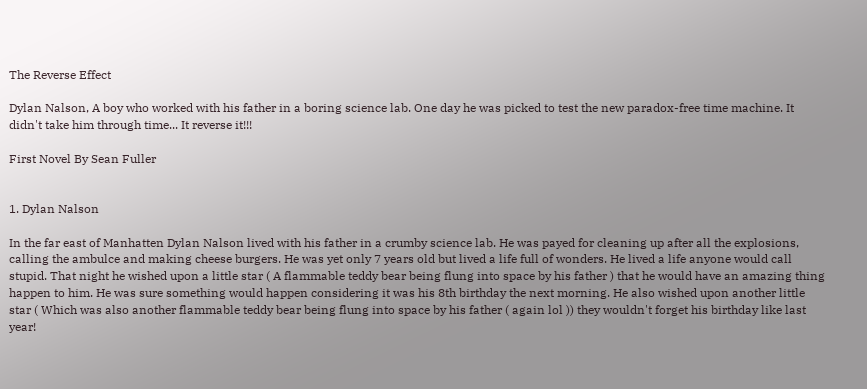The Reverse Effect

Dylan Nalson, A boy who worked with his father in a boring science lab. One day he was picked to test the new paradox-free time machine. It didn't take him through time... It reverse it!!!

First Novel By Sean Fuller


1. Dylan Nalson

In the far east of Manhatten Dylan Nalson lived with his father in a crumby science lab. He was payed for cleaning up after all the explosions, calling the ambulce and making cheese burgers. He was yet only 7 years old but lived a life full of wonders. He lived a life anyone would call stupid. That night he wished upon a little star ( A flammable teddy bear being flung into space by his father ) that he would have an amazing thing happen to him. He was sure something would happen considering it was his 8th birthday the next morning. He also wished upon another little star ( Which was also another flammable teddy bear being flung into space by his father ( again lol )) they wouldn't forget his birthday like last year!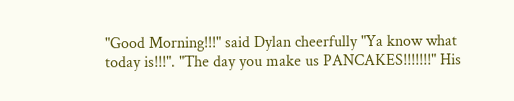"Good Morning!!!" said Dylan cheerfully "Ya know what today is!!!". "The day you make us PANCAKES!!!!!!!" His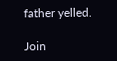father yelled.

Join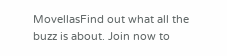MovellasFind out what all the buzz is about. Join now to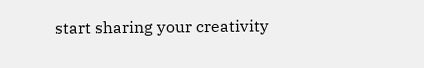start sharing your creativity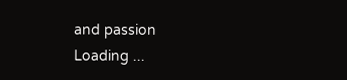and passion
Loading ...